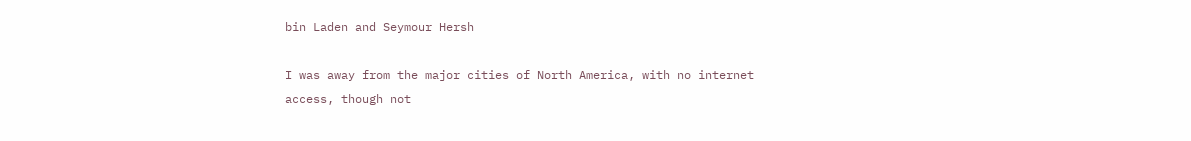bin Laden and Seymour Hersh

I was away from the major cities of North America, with no internet access, though not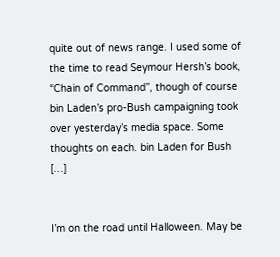quite out of news range. I used some of the time to read Seymour Hersh’s book, “Chain of Command”, though of course bin Laden’s pro-Bush campaigning took over yesterday’s media space. Some thoughts on each. bin Laden for Bush […]


I’m on the road until Halloween. May be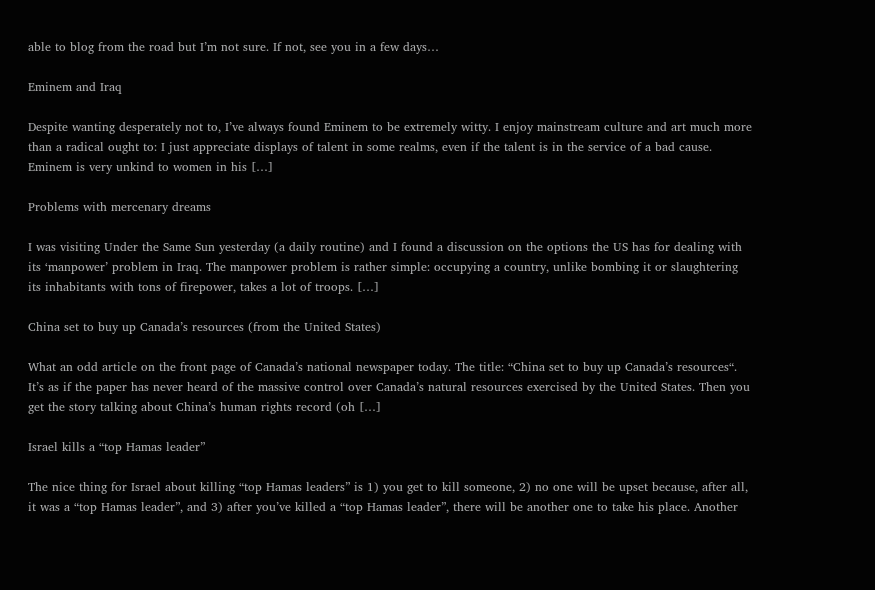able to blog from the road but I’m not sure. If not, see you in a few days…

Eminem and Iraq

Despite wanting desperately not to, I’ve always found Eminem to be extremely witty. I enjoy mainstream culture and art much more than a radical ought to: I just appreciate displays of talent in some realms, even if the talent is in the service of a bad cause. Eminem is very unkind to women in his […]

Problems with mercenary dreams

I was visiting Under the Same Sun yesterday (a daily routine) and I found a discussion on the options the US has for dealing with its ‘manpower’ problem in Iraq. The manpower problem is rather simple: occupying a country, unlike bombing it or slaughtering its inhabitants with tons of firepower, takes a lot of troops. […]

China set to buy up Canada’s resources (from the United States)

What an odd article on the front page of Canada’s national newspaper today. The title: “China set to buy up Canada’s resources“. It’s as if the paper has never heard of the massive control over Canada’s natural resources exercised by the United States. Then you get the story talking about China’s human rights record (oh […]

Israel kills a “top Hamas leader”

The nice thing for Israel about killing “top Hamas leaders” is 1) you get to kill someone, 2) no one will be upset because, after all, it was a “top Hamas leader”, and 3) after you’ve killed a “top Hamas leader”, there will be another one to take his place. Another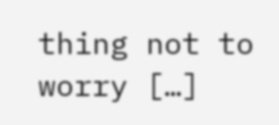thing not to worry […]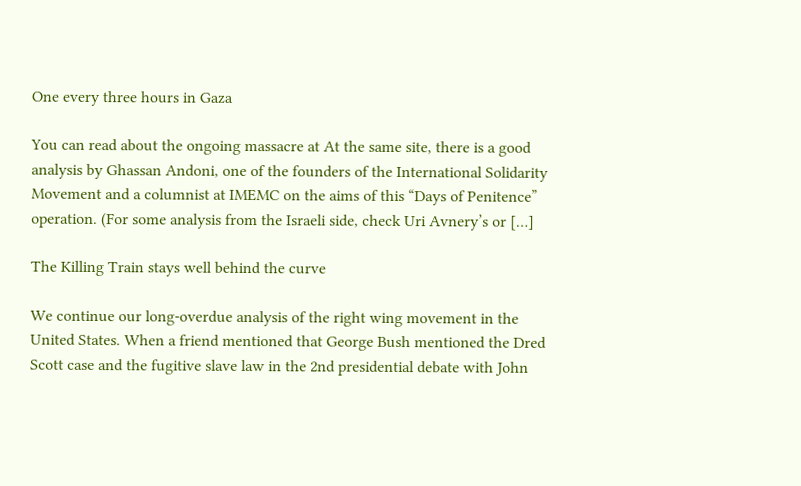One every three hours in Gaza

You can read about the ongoing massacre at At the same site, there is a good analysis by Ghassan Andoni, one of the founders of the International Solidarity Movement and a columnist at IMEMC on the aims of this “Days of Penitence” operation. (For some analysis from the Israeli side, check Uri Avnery’s or […]

The Killing Train stays well behind the curve

We continue our long-overdue analysis of the right wing movement in the United States. When a friend mentioned that George Bush mentioned the Dred Scott case and the fugitive slave law in the 2nd presidential debate with John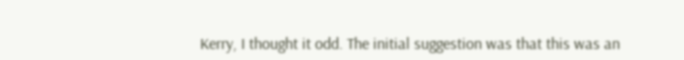Kerry, I thought it odd. The initial suggestion was that this was an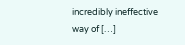incredibly ineffective way of […]